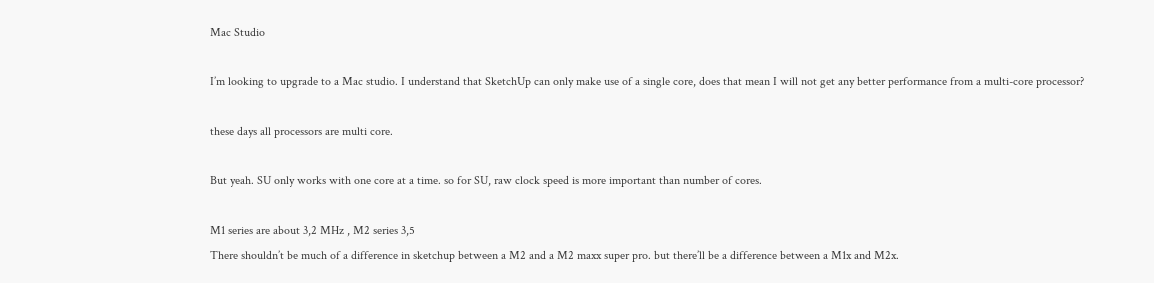Mac Studio

I’m looking to upgrade to a Mac studio. I understand that SketchUp can only make use of a single core, does that mean I will not get any better performance from a multi-core processor?

these days all processors are multi core.

But yeah. SU only works with one core at a time. so for SU, raw clock speed is more important than number of cores.

M1 series are about 3,2 MHz , M2 series 3,5
There shouldn’t be much of a difference in sketchup between a M2 and a M2 maxx super pro. but there’ll be a difference between a M1x and M2x.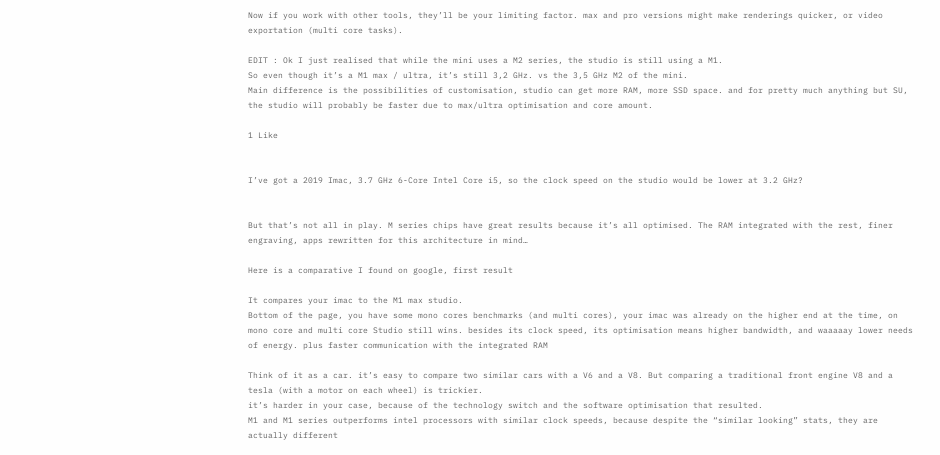Now if you work with other tools, they’ll be your limiting factor. max and pro versions might make renderings quicker, or video exportation (multi core tasks).

EDIT : Ok I just realised that while the mini uses a M2 series, the studio is still using a M1.
So even though it’s a M1 max / ultra, it’s still 3,2 GHz. vs the 3,5 GHz M2 of the mini.
Main difference is the possibilities of customisation, studio can get more RAM, more SSD space. and for pretty much anything but SU, the studio will probably be faster due to max/ultra optimisation and core amount.

1 Like


I’ve got a 2019 Imac, 3.7 GHz 6-Core Intel Core i5, so the clock speed on the studio would be lower at 3.2 GHz?


But that’s not all in play. M series chips have great results because it’s all optimised. The RAM integrated with the rest, finer engraving, apps rewritten for this architecture in mind…

Here is a comparative I found on google, first result

It compares your imac to the M1 max studio.
Bottom of the page, you have some mono cores benchmarks (and multi cores), your imac was already on the higher end at the time, on mono core and multi core Studio still wins. besides its clock speed, its optimisation means higher bandwidth, and waaaaay lower needs of energy. plus faster communication with the integrated RAM

Think of it as a car. it’s easy to compare two similar cars with a V6 and a V8. But comparing a traditional front engine V8 and a tesla (with a motor on each wheel) is trickier.
it’s harder in your case, because of the technology switch and the software optimisation that resulted.
M1 and M1 series outperforms intel processors with similar clock speeds, because despite the “similar looking” stats, they are actually different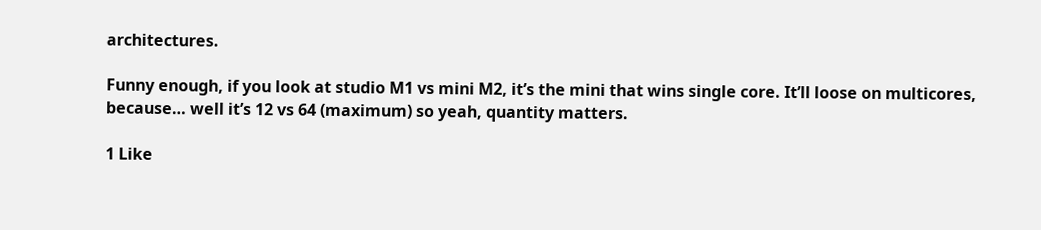architectures.

Funny enough, if you look at studio M1 vs mini M2, it’s the mini that wins single core. It’ll loose on multicores, because… well it’s 12 vs 64 (maximum) so yeah, quantity matters.

1 Like